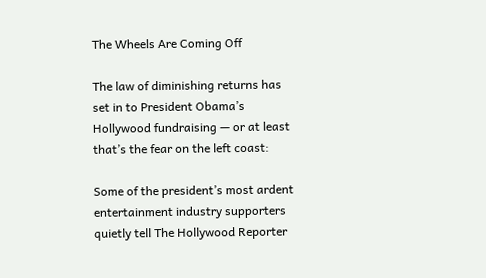The Wheels Are Coming Off

The law of diminishing returns has set in to President Obama’s Hollywood fundraising — or at least that’s the fear on the left coast:

Some of the president’s most ardent entertainment industry supporters quietly tell The Hollywood Reporter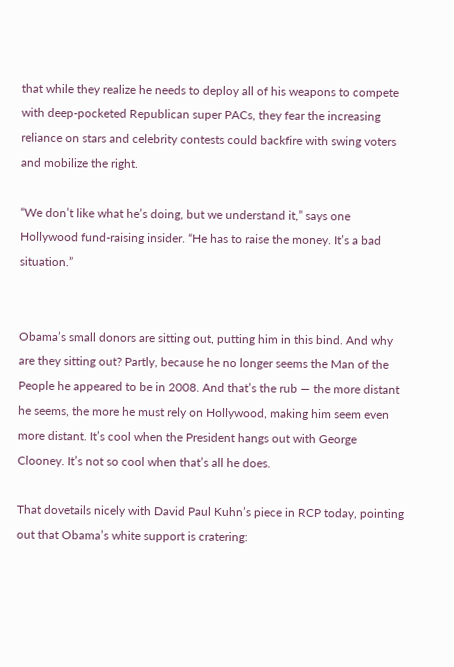that while they realize he needs to deploy all of his weapons to compete with deep-pocketed Republican super PACs, they fear the increasing reliance on stars and celebrity contests could backfire with swing voters and mobilize the right.

“We don’t like what he’s doing, but we understand it,” says one Hollywood fund-raising insider. “He has to raise the money. It’s a bad situation.”


Obama’s small donors are sitting out, putting him in this bind. And why are they sitting out? Partly, because he no longer seems the Man of the People he appeared to be in 2008. And that’s the rub — the more distant he seems, the more he must rely on Hollywood, making him seem even more distant. It’s cool when the President hangs out with George Clooney. It’s not so cool when that’s all he does.

That dovetails nicely with David Paul Kuhn’s piece in RCP today, pointing out that Obama’s white support is cratering: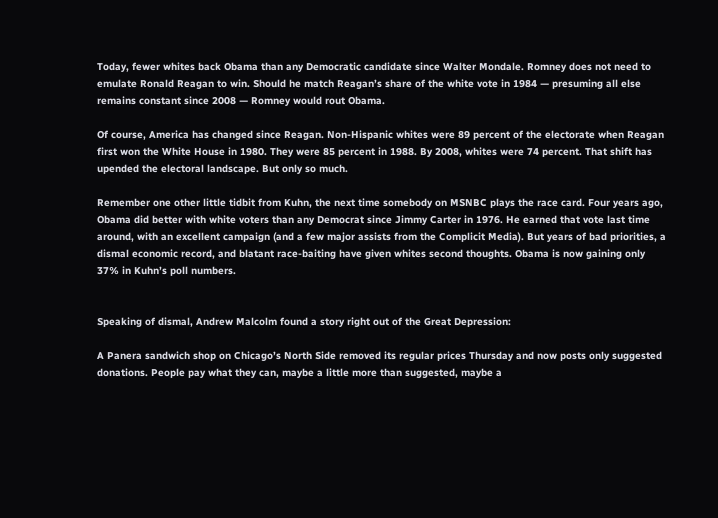Today, fewer whites back Obama than any Democratic candidate since Walter Mondale. Romney does not need to emulate Ronald Reagan to win. Should he match Reagan’s share of the white vote in 1984 — presuming all else remains constant since 2008 — Romney would rout Obama.

Of course, America has changed since Reagan. Non-Hispanic whites were 89 percent of the electorate when Reagan first won the White House in 1980. They were 85 percent in 1988. By 2008, whites were 74 percent. That shift has upended the electoral landscape. But only so much.

Remember one other little tidbit from Kuhn, the next time somebody on MSNBC plays the race card. Four years ago, Obama did better with white voters than any Democrat since Jimmy Carter in 1976. He earned that vote last time around, with an excellent campaign (and a few major assists from the Complicit Media). But years of bad priorities, a dismal economic record, and blatant race-baiting have given whites second thoughts. Obama is now gaining only 37% in Kuhn’s poll numbers.


Speaking of dismal, Andrew Malcolm found a story right out of the Great Depression:

A Panera sandwich shop on Chicago’s North Side removed its regular prices Thursday and now posts only suggested donations. People pay what they can, maybe a little more than suggested, maybe a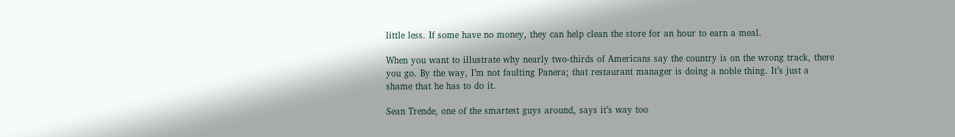little less. If some have no money, they can help clean the store for an hour to earn a meal.

When you want to illustrate why nearly two-thirds of Americans say the country is on the wrong track, there you go. By the way, I’m not faulting Panera; that restaurant manager is doing a noble thing. It’s just a shame that he has to do it.

Sean Trende, one of the smartest guys around, says it’s way too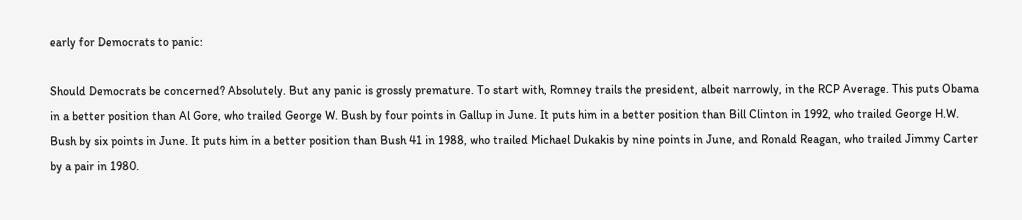early for Democrats to panic:

Should Democrats be concerned? Absolutely. But any panic is grossly premature. To start with, Romney trails the president, albeit narrowly, in the RCP Average. This puts Obama in a better position than Al Gore, who trailed George W. Bush by four points in Gallup in June. It puts him in a better position than Bill Clinton in 1992, who trailed George H.W. Bush by six points in June. It puts him in a better position than Bush 41 in 1988, who trailed Michael Dukakis by nine points in June, and Ronald Reagan, who trailed Jimmy Carter by a pair in 1980.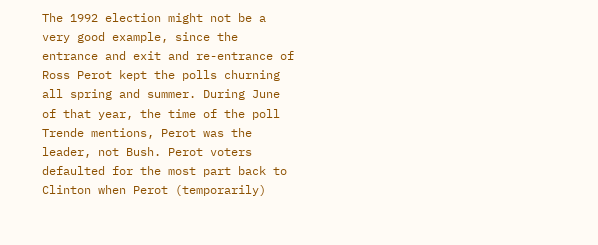The 1992 election might not be a very good example, since the entrance and exit and re-entrance of Ross Perot kept the polls churning all spring and summer. During June of that year, the time of the poll Trende mentions, Perot was the leader, not Bush. Perot voters defaulted for the most part back to Clinton when Perot (temporarily)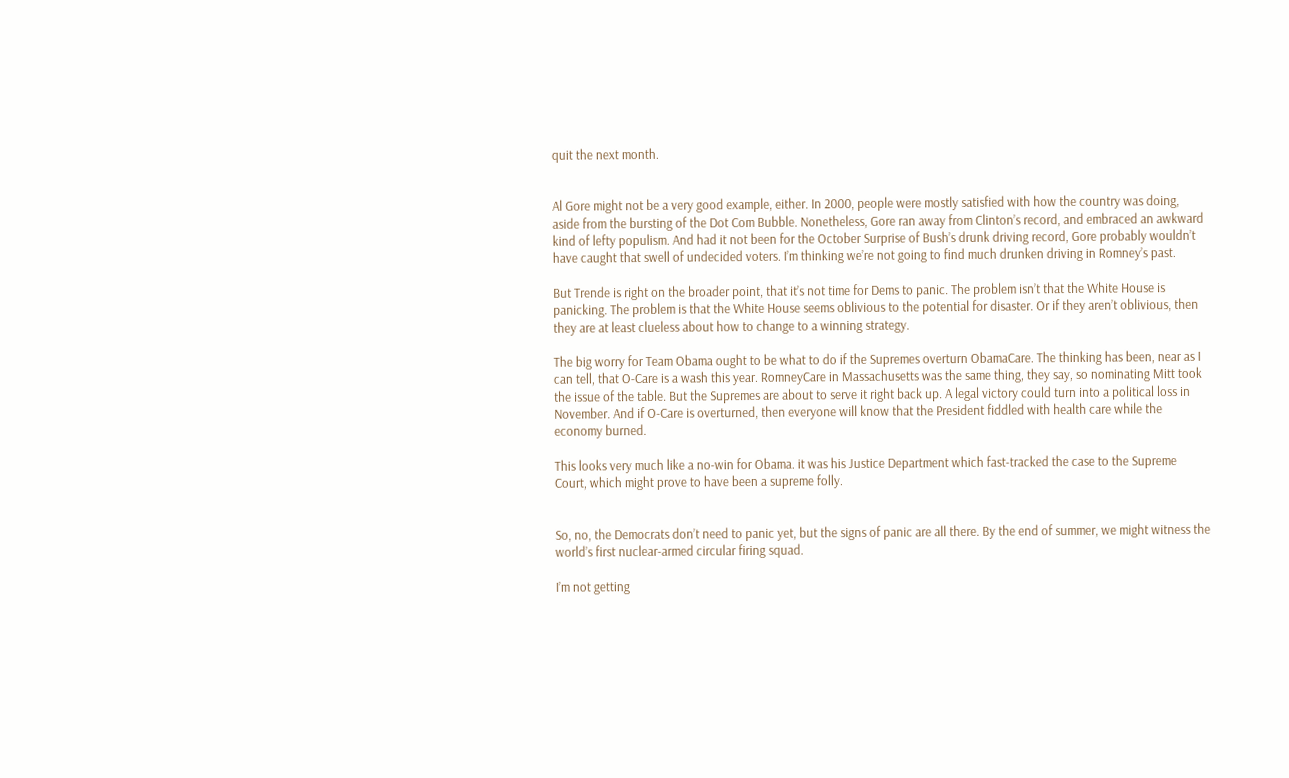quit the next month.


Al Gore might not be a very good example, either. In 2000, people were mostly satisfied with how the country was doing, aside from the bursting of the Dot Com Bubble. Nonetheless, Gore ran away from Clinton’s record, and embraced an awkward kind of lefty populism. And had it not been for the October Surprise of Bush’s drunk driving record, Gore probably wouldn’t have caught that swell of undecided voters. I’m thinking we’re not going to find much drunken driving in Romney’s past.

But Trende is right on the broader point, that it’s not time for Dems to panic. The problem isn’t that the White House is panicking. The problem is that the White House seems oblivious to the potential for disaster. Or if they aren’t oblivious, then they are at least clueless about how to change to a winning strategy.

The big worry for Team Obama ought to be what to do if the Supremes overturn ObamaCare. The thinking has been, near as I can tell, that O-Care is a wash this year. RomneyCare in Massachusetts was the same thing, they say, so nominating Mitt took the issue of the table. But the Supremes are about to serve it right back up. A legal victory could turn into a political loss in November. And if O-Care is overturned, then everyone will know that the President fiddled with health care while the economy burned.

This looks very much like a no-win for Obama. it was his Justice Department which fast-tracked the case to the Supreme Court, which might prove to have been a supreme folly.


So, no, the Democrats don’t need to panic yet, but the signs of panic are all there. By the end of summer, we might witness the world’s first nuclear-armed circular firing squad.

I’m not getting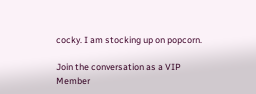cocky. I am stocking up on popcorn.

Join the conversation as a VIP Member